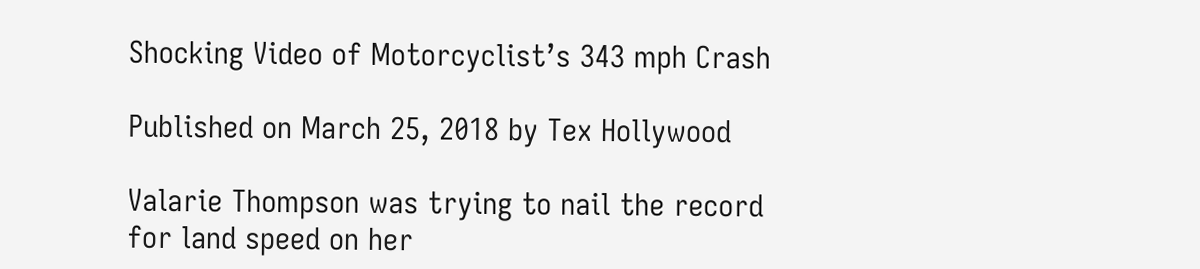Shocking Video of Motorcyclist’s 343 mph Crash

Published on March 25, 2018 by Tex Hollywood

Valarie Thompson was trying to nail the record for land speed on her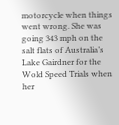motorcycle when things went wrong. She was going 343 mph on the salt flats of Australia’s Lake Gairdner for the Wold Speed Trials when her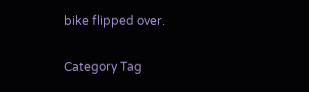bike flipped over.

Category Tag